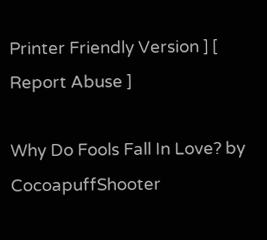Printer Friendly Version ] [ Report Abuse ]

Why Do Fools Fall In Love? by CocoapuffShooter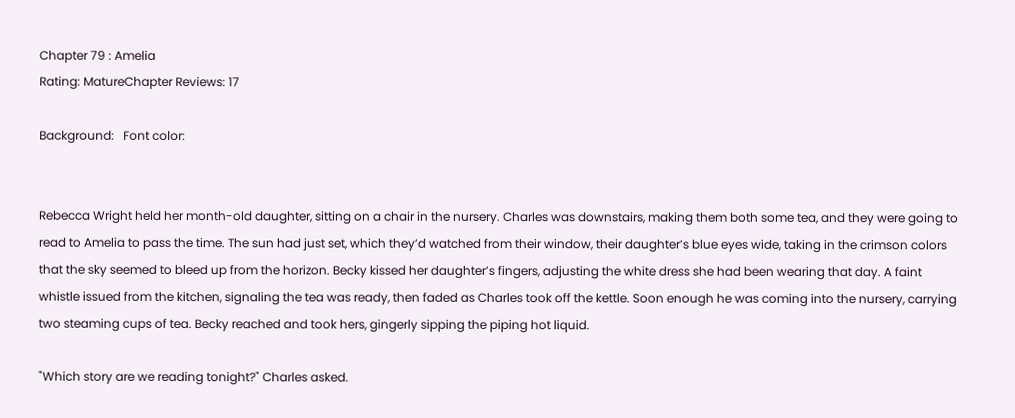Chapter 79 : Amelia
Rating: MatureChapter Reviews: 17

Background:   Font color:


Rebecca Wright held her month-old daughter, sitting on a chair in the nursery. Charles was downstairs, making them both some tea, and they were going to read to Amelia to pass the time. The sun had just set, which they’d watched from their window, their daughter’s blue eyes wide, taking in the crimson colors that the sky seemed to bleed up from the horizon. Becky kissed her daughter’s fingers, adjusting the white dress she had been wearing that day. A faint whistle issued from the kitchen, signaling the tea was ready, then faded as Charles took off the kettle. Soon enough he was coming into the nursery, carrying two steaming cups of tea. Becky reached and took hers, gingerly sipping the piping hot liquid.

"Which story are we reading tonight?" Charles asked.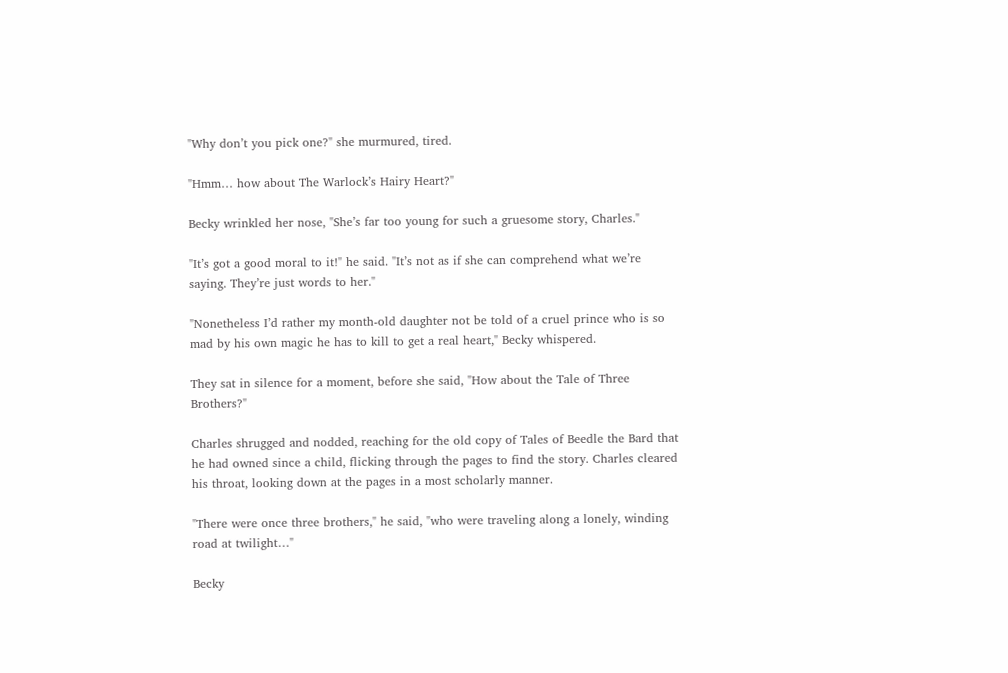"Why don’t you pick one?" she murmured, tired.

"Hmm… how about The Warlock’s Hairy Heart?"

Becky wrinkled her nose, "She’s far too young for such a gruesome story, Charles."

"It’s got a good moral to it!" he said. "It’s not as if she can comprehend what we’re saying. They’re just words to her."

"Nonetheless I’d rather my month-old daughter not be told of a cruel prince who is so mad by his own magic he has to kill to get a real heart," Becky whispered.

They sat in silence for a moment, before she said, "How about the Tale of Three Brothers?"

Charles shrugged and nodded, reaching for the old copy of Tales of Beedle the Bard that he had owned since a child, flicking through the pages to find the story. Charles cleared his throat, looking down at the pages in a most scholarly manner.

"There were once three brothers," he said, "who were traveling along a lonely, winding road at twilight…"

Becky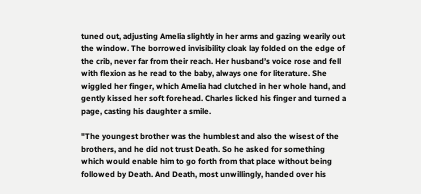tuned out, adjusting Amelia slightly in her arms and gazing wearily out the window. The borrowed invisibility cloak lay folded on the edge of the crib, never far from their reach. Her husband’s voice rose and fell with flexion as he read to the baby, always one for literature. She wiggled her finger, which Amelia had clutched in her whole hand, and gently kissed her soft forehead. Charles licked his finger and turned a page, casting his daughter a smile.

"The youngest brother was the humblest and also the wisest of the brothers, and he did not trust Death. So he asked for something which would enable him to go forth from that place without being followed by Death. And Death, most unwillingly, handed over his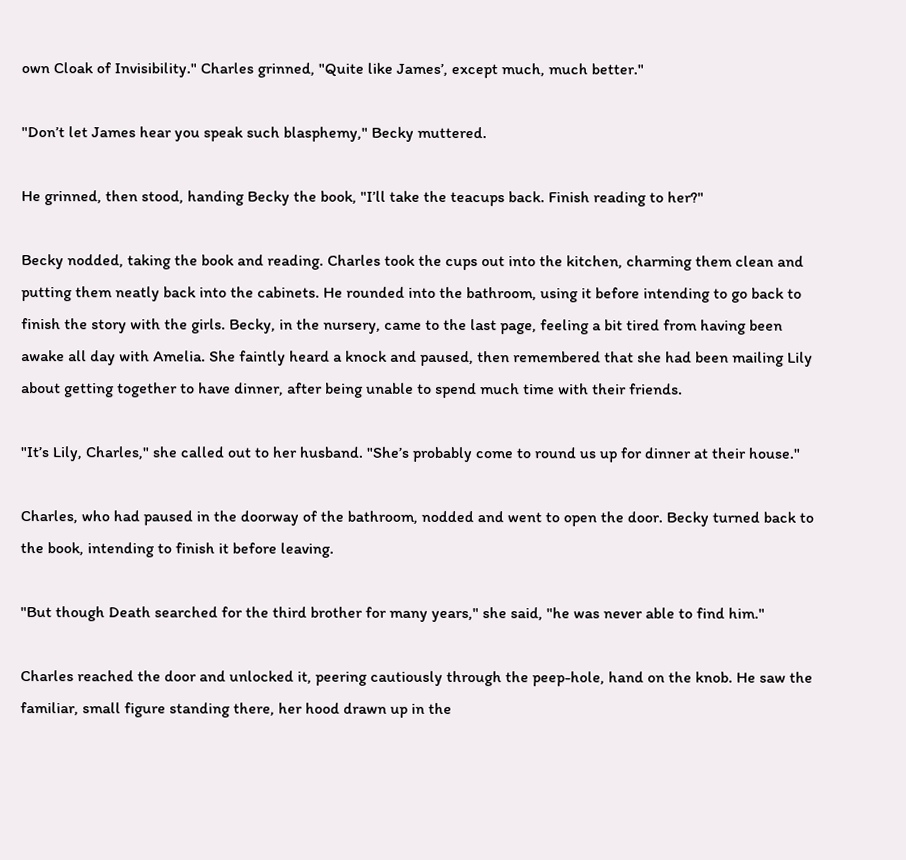own Cloak of Invisibility." Charles grinned, "Quite like James’, except much, much better."

"Don’t let James hear you speak such blasphemy," Becky muttered.

He grinned, then stood, handing Becky the book, "I’ll take the teacups back. Finish reading to her?"

Becky nodded, taking the book and reading. Charles took the cups out into the kitchen, charming them clean and putting them neatly back into the cabinets. He rounded into the bathroom, using it before intending to go back to finish the story with the girls. Becky, in the nursery, came to the last page, feeling a bit tired from having been awake all day with Amelia. She faintly heard a knock and paused, then remembered that she had been mailing Lily about getting together to have dinner, after being unable to spend much time with their friends.

"It’s Lily, Charles," she called out to her husband. "She’s probably come to round us up for dinner at their house."

Charles, who had paused in the doorway of the bathroom, nodded and went to open the door. Becky turned back to the book, intending to finish it before leaving.

"But though Death searched for the third brother for many years," she said, "he was never able to find him."

Charles reached the door and unlocked it, peering cautiously through the peep-hole, hand on the knob. He saw the familiar, small figure standing there, her hood drawn up in the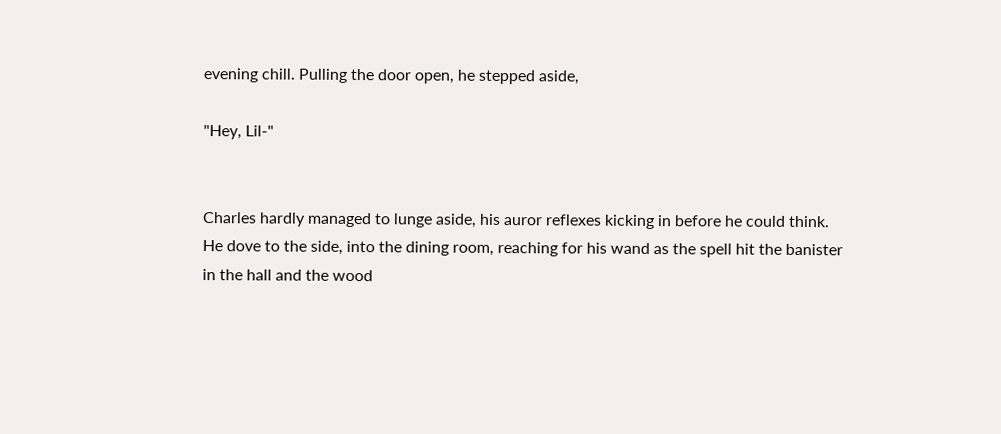evening chill. Pulling the door open, he stepped aside,

"Hey, Lil-"


Charles hardly managed to lunge aside, his auror reflexes kicking in before he could think. He dove to the side, into the dining room, reaching for his wand as the spell hit the banister in the hall and the wood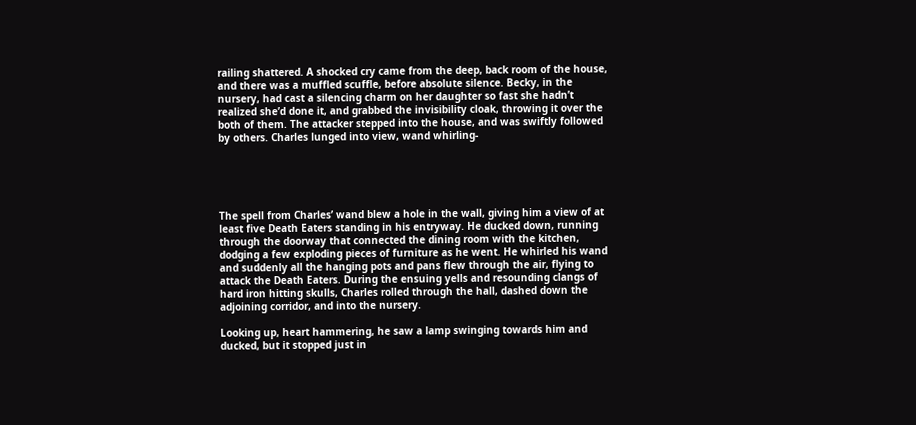railing shattered. A shocked cry came from the deep, back room of the house, and there was a muffled scuffle, before absolute silence. Becky, in the nursery, had cast a silencing charm on her daughter so fast she hadn’t realized she’d done it, and grabbed the invisibility cloak, throwing it over the both of them. The attacker stepped into the house, and was swiftly followed by others. Charles lunged into view, wand whirling-





The spell from Charles’ wand blew a hole in the wall, giving him a view of at least five Death Eaters standing in his entryway. He ducked down, running through the doorway that connected the dining room with the kitchen, dodging a few exploding pieces of furniture as he went. He whirled his wand and suddenly all the hanging pots and pans flew through the air, flying to attack the Death Eaters. During the ensuing yells and resounding clangs of hard iron hitting skulls, Charles rolled through the hall, dashed down the adjoining corridor, and into the nursery.

Looking up, heart hammering, he saw a lamp swinging towards him and ducked, but it stopped just in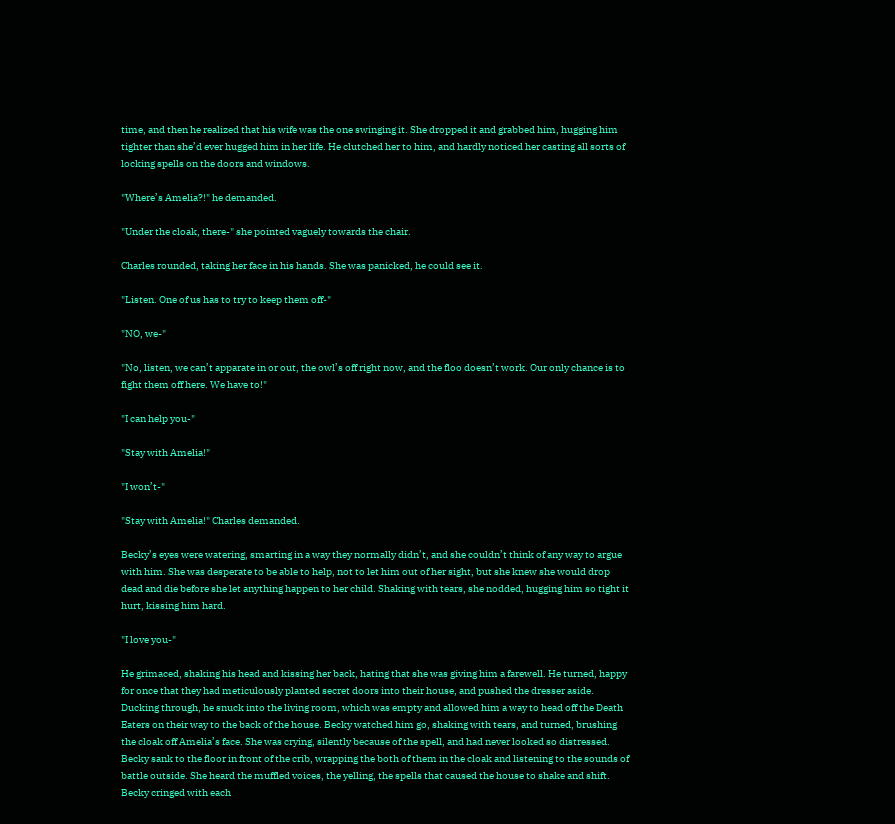time, and then he realized that his wife was the one swinging it. She dropped it and grabbed him, hugging him tighter than she’d ever hugged him in her life. He clutched her to him, and hardly noticed her casting all sorts of locking spells on the doors and windows.

"Where’s Amelia?!" he demanded.

"Under the cloak, there-" she pointed vaguely towards the chair.

Charles rounded, taking her face in his hands. She was panicked, he could see it.

"Listen. One of us has to try to keep them off-"

"NO, we-"

"No, listen, we can’t apparate in or out, the owl’s off right now, and the floo doesn’t work. Our only chance is to fight them off here. We have to!"

"I can help you-"

"Stay with Amelia!"

"I won’t-"

"Stay with Amelia!" Charles demanded.

Becky’s eyes were watering, smarting in a way they normally didn’t, and she couldn’t think of any way to argue with him. She was desperate to be able to help, not to let him out of her sight, but she knew she would drop dead and die before she let anything happen to her child. Shaking with tears, she nodded, hugging him so tight it hurt, kissing him hard.

"I love you-"

He grimaced, shaking his head and kissing her back, hating that she was giving him a farewell. He turned, happy for once that they had meticulously planted secret doors into their house, and pushed the dresser aside. Ducking through, he snuck into the living room, which was empty and allowed him a way to head off the Death Eaters on their way to the back of the house. Becky watched him go, shaking with tears, and turned, brushing the cloak off Amelia’s face. She was crying, silently because of the spell, and had never looked so distressed. Becky sank to the floor in front of the crib, wrapping the both of them in the cloak and listening to the sounds of battle outside. She heard the muffled voices, the yelling, the spells that caused the house to shake and shift. Becky cringed with each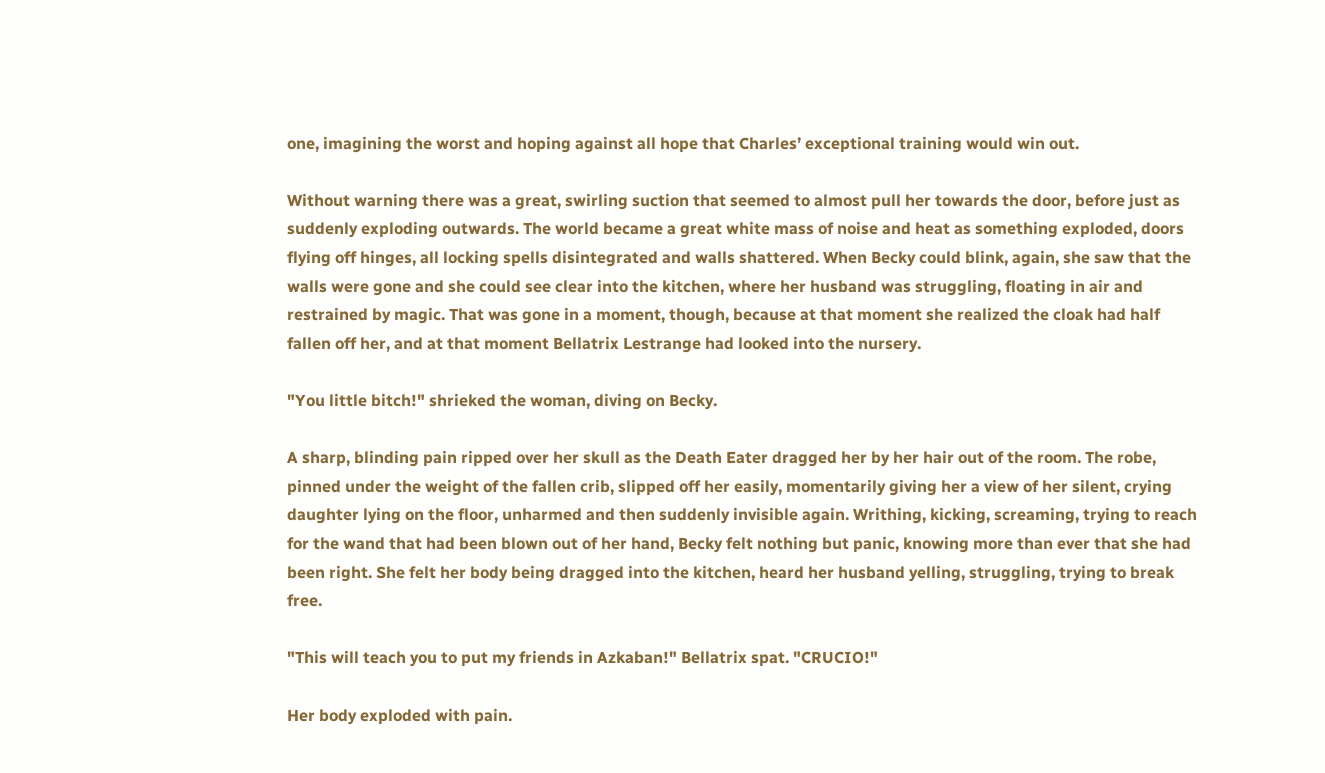one, imagining the worst and hoping against all hope that Charles’ exceptional training would win out.

Without warning there was a great, swirling suction that seemed to almost pull her towards the door, before just as suddenly exploding outwards. The world became a great white mass of noise and heat as something exploded, doors flying off hinges, all locking spells disintegrated and walls shattered. When Becky could blink, again, she saw that the walls were gone and she could see clear into the kitchen, where her husband was struggling, floating in air and restrained by magic. That was gone in a moment, though, because at that moment she realized the cloak had half fallen off her, and at that moment Bellatrix Lestrange had looked into the nursery.

"You little bitch!" shrieked the woman, diving on Becky.

A sharp, blinding pain ripped over her skull as the Death Eater dragged her by her hair out of the room. The robe, pinned under the weight of the fallen crib, slipped off her easily, momentarily giving her a view of her silent, crying daughter lying on the floor, unharmed and then suddenly invisible again. Writhing, kicking, screaming, trying to reach for the wand that had been blown out of her hand, Becky felt nothing but panic, knowing more than ever that she had been right. She felt her body being dragged into the kitchen, heard her husband yelling, struggling, trying to break free.

"This will teach you to put my friends in Azkaban!" Bellatrix spat. "CRUCIO!"

Her body exploded with pain.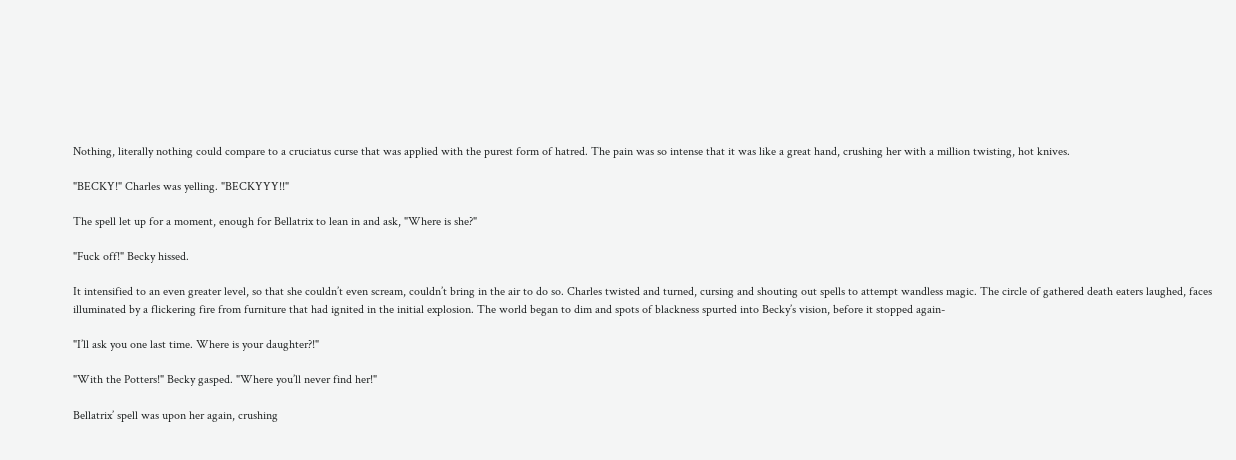Nothing, literally nothing could compare to a cruciatus curse that was applied with the purest form of hatred. The pain was so intense that it was like a great hand, crushing her with a million twisting, hot knives.

"BECKY!" Charles was yelling. "BECKYYY!!"

The spell let up for a moment, enough for Bellatrix to lean in and ask, "Where is she?"

"Fuck off!" Becky hissed.

It intensified to an even greater level, so that she couldn’t even scream, couldn’t bring in the air to do so. Charles twisted and turned, cursing and shouting out spells to attempt wandless magic. The circle of gathered death eaters laughed, faces illuminated by a flickering fire from furniture that had ignited in the initial explosion. The world began to dim and spots of blackness spurted into Becky’s vision, before it stopped again-

"I’ll ask you one last time. Where is your daughter?!"

"With the Potters!" Becky gasped. "Where you’ll never find her!"

Bellatrix’ spell was upon her again, crushing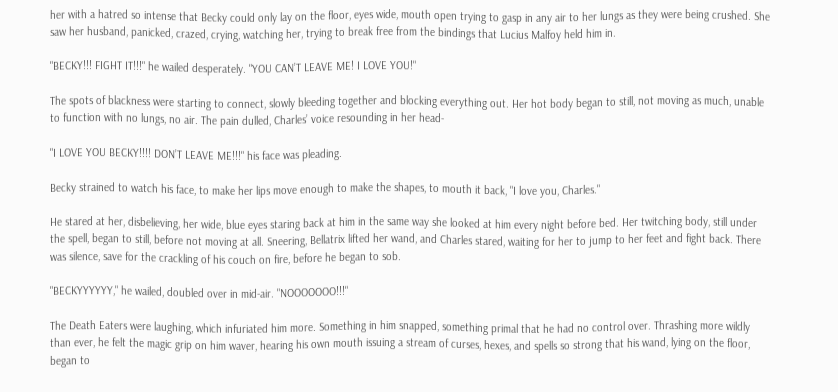her with a hatred so intense that Becky could only lay on the floor, eyes wide, mouth open trying to gasp in any air to her lungs as they were being crushed. She saw her husband, panicked, crazed, crying, watching her, trying to break free from the bindings that Lucius Malfoy held him in.

"BECKY!!! FIGHT IT!!!" he wailed desperately. "YOU CAN’T LEAVE ME! I LOVE YOU!"

The spots of blackness were starting to connect, slowly bleeding together and blocking everything out. Her hot body began to still, not moving as much, unable to function with no lungs, no air. The pain dulled, Charles’ voice resounding in her head-

"I LOVE YOU BECKY!!!! DON’T LEAVE ME!!!" his face was pleading.

Becky strained to watch his face, to make her lips move enough to make the shapes, to mouth it back, "I love you, Charles."

He stared at her, disbelieving, her wide, blue eyes staring back at him in the same way she looked at him every night before bed. Her twitching body, still under the spell, began to still, before not moving at all. Sneering, Bellatrix lifted her wand, and Charles stared, waiting for her to jump to her feet and fight back. There was silence, save for the crackling of his couch on fire, before he began to sob.

"BECKYYYYYY," he wailed, doubled over in mid-air. "NOOOOOOO!!!"

The Death Eaters were laughing, which infuriated him more. Something in him snapped, something primal that he had no control over. Thrashing more wildly than ever, he felt the magic grip on him waver, hearing his own mouth issuing a stream of curses, hexes, and spells so strong that his wand, lying on the floor, began to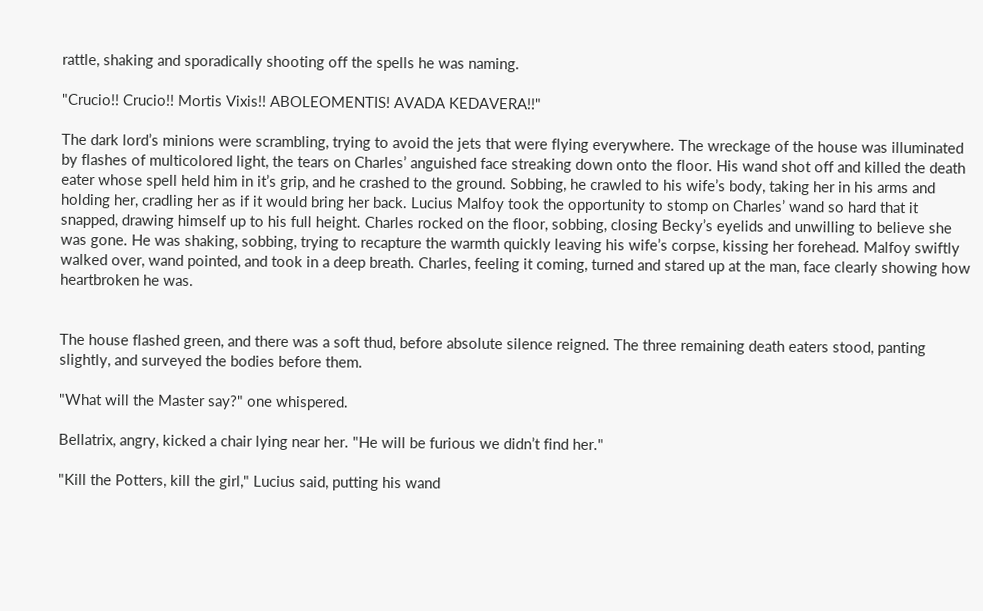rattle, shaking and sporadically shooting off the spells he was naming.

"Crucio!! Crucio!! Mortis Vixis!! ABOLEOMENTIS! AVADA KEDAVERA!!"

The dark lord’s minions were scrambling, trying to avoid the jets that were flying everywhere. The wreckage of the house was illuminated by flashes of multicolored light, the tears on Charles’ anguished face streaking down onto the floor. His wand shot off and killed the death eater whose spell held him in it’s grip, and he crashed to the ground. Sobbing, he crawled to his wife’s body, taking her in his arms and holding her, cradling her as if it would bring her back. Lucius Malfoy took the opportunity to stomp on Charles’ wand so hard that it snapped, drawing himself up to his full height. Charles rocked on the floor, sobbing, closing Becky’s eyelids and unwilling to believe she was gone. He was shaking, sobbing, trying to recapture the warmth quickly leaving his wife’s corpse, kissing her forehead. Malfoy swiftly walked over, wand pointed, and took in a deep breath. Charles, feeling it coming, turned and stared up at the man, face clearly showing how heartbroken he was.


The house flashed green, and there was a soft thud, before absolute silence reigned. The three remaining death eaters stood, panting slightly, and surveyed the bodies before them.

"What will the Master say?" one whispered.

Bellatrix, angry, kicked a chair lying near her. "He will be furious we didn’t find her."

"Kill the Potters, kill the girl," Lucius said, putting his wand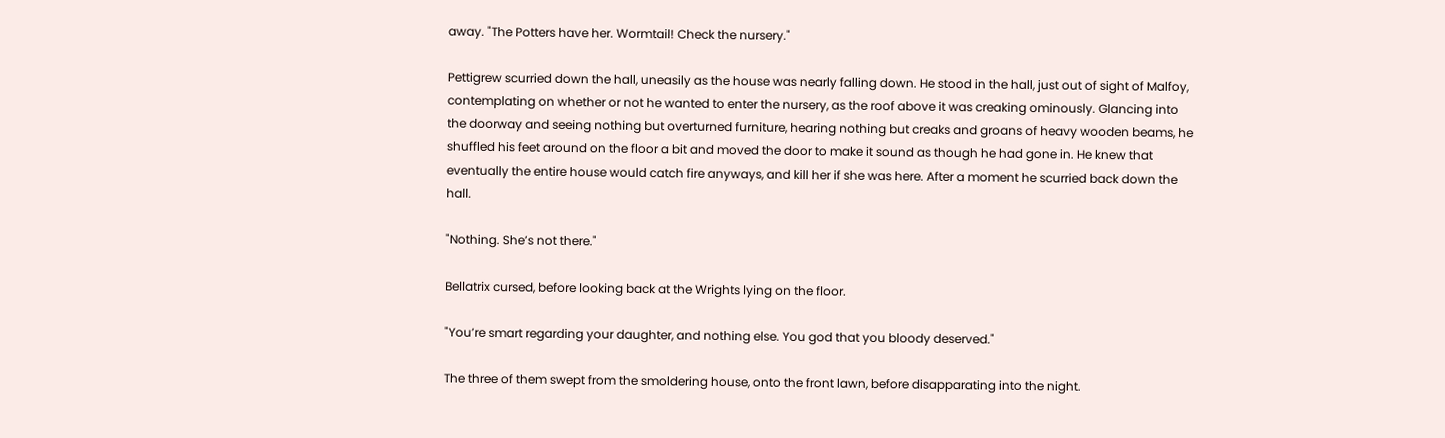away. "The Potters have her. Wormtail! Check the nursery."

Pettigrew scurried down the hall, uneasily as the house was nearly falling down. He stood in the hall, just out of sight of Malfoy, contemplating on whether or not he wanted to enter the nursery, as the roof above it was creaking ominously. Glancing into the doorway and seeing nothing but overturned furniture, hearing nothing but creaks and groans of heavy wooden beams, he shuffled his feet around on the floor a bit and moved the door to make it sound as though he had gone in. He knew that eventually the entire house would catch fire anyways, and kill her if she was here. After a moment he scurried back down the hall.

"Nothing. She’s not there."

Bellatrix cursed, before looking back at the Wrights lying on the floor.

"You’re smart regarding your daughter, and nothing else. You god that you bloody deserved."

The three of them swept from the smoldering house, onto the front lawn, before disapparating into the night.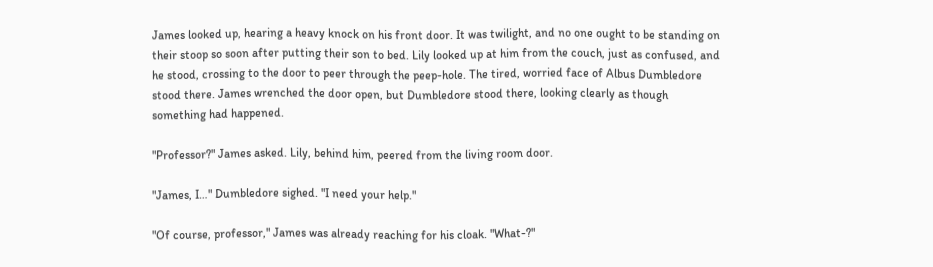James looked up, hearing a heavy knock on his front door. It was twilight, and no one ought to be standing on their stoop so soon after putting their son to bed. Lily looked up at him from the couch, just as confused, and he stood, crossing to the door to peer through the peep-hole. The tired, worried face of Albus Dumbledore stood there. James wrenched the door open, but Dumbledore stood there, looking clearly as though something had happened.

"Professor?" James asked. Lily, behind him, peered from the living room door.

"James, I…" Dumbledore sighed. "I need your help."

"Of course, professor," James was already reaching for his cloak. "What-?"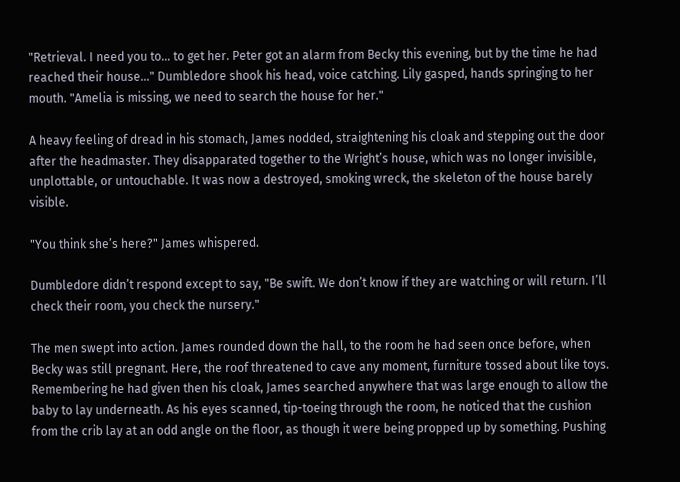"Retrieval. I need you to… to get her. Peter got an alarm from Becky this evening, but by the time he had reached their house…" Dumbledore shook his head, voice catching. Lily gasped, hands springing to her mouth. "Amelia is missing, we need to search the house for her."

A heavy feeling of dread in his stomach, James nodded, straightening his cloak and stepping out the door after the headmaster. They disapparated together to the Wright’s house, which was no longer invisible, unplottable, or untouchable. It was now a destroyed, smoking wreck, the skeleton of the house barely visible.

"You think she’s here?" James whispered.

Dumbledore didn’t respond except to say, "Be swift. We don’t know if they are watching or will return. I’ll check their room, you check the nursery."

The men swept into action. James rounded down the hall, to the room he had seen once before, when Becky was still pregnant. Here, the roof threatened to cave any moment, furniture tossed about like toys. Remembering he had given then his cloak, James searched anywhere that was large enough to allow the baby to lay underneath. As his eyes scanned, tip-toeing through the room, he noticed that the cushion from the crib lay at an odd angle on the floor, as though it were being propped up by something. Pushing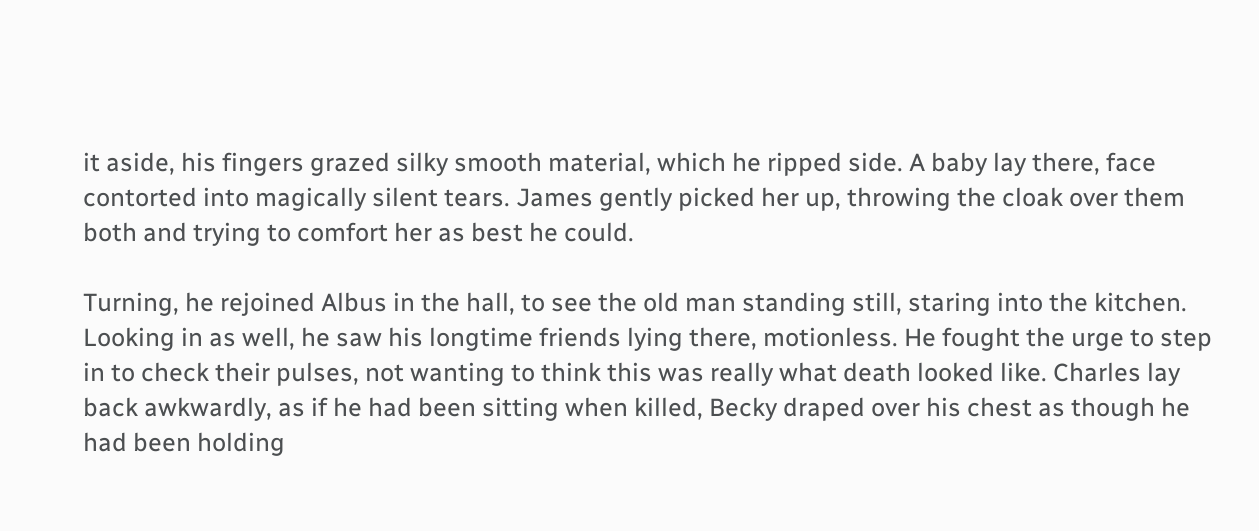it aside, his fingers grazed silky smooth material, which he ripped side. A baby lay there, face contorted into magically silent tears. James gently picked her up, throwing the cloak over them both and trying to comfort her as best he could.

Turning, he rejoined Albus in the hall, to see the old man standing still, staring into the kitchen. Looking in as well, he saw his longtime friends lying there, motionless. He fought the urge to step in to check their pulses, not wanting to think this was really what death looked like. Charles lay back awkwardly, as if he had been sitting when killed, Becky draped over his chest as though he had been holding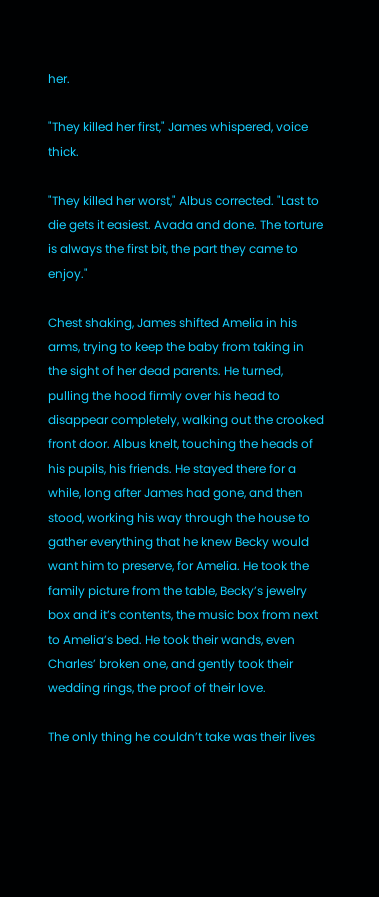her.

"They killed her first," James whispered, voice thick.

"They killed her worst," Albus corrected. "Last to die gets it easiest. Avada and done. The torture is always the first bit, the part they came to enjoy."

Chest shaking, James shifted Amelia in his arms, trying to keep the baby from taking in the sight of her dead parents. He turned, pulling the hood firmly over his head to disappear completely, walking out the crooked front door. Albus knelt, touching the heads of his pupils, his friends. He stayed there for a while, long after James had gone, and then stood, working his way through the house to gather everything that he knew Becky would want him to preserve, for Amelia. He took the family picture from the table, Becky’s jewelry box and it’s contents, the music box from next to Amelia’s bed. He took their wands, even Charles’ broken one, and gently took their wedding rings, the proof of their love.

The only thing he couldn’t take was their lives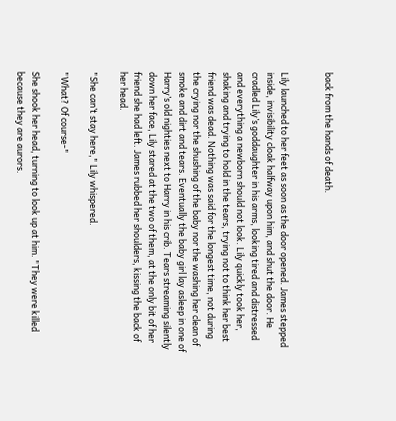back from the hands of death.


Lily launched to her feet as soon as the door opened. James stepped inside, invisibility cloak halfway upon him, and shut the door. He cradled Lily’s goddaughter in his arms, looking tired and distressed and everything a newborn should not look. Lily quickly took her, shaking and trying to hold in the tears, trying not to think her best friend was dead. Nothing was said for the longest time, not during the crying nor the shushing of the baby nor the washing her clean of smoke and dirt and tears. Eventually the baby girl lay asleep in one of Harry’s old nighties next to Harry in his crib. Tears streaming silently down her face, Lily stared at the two of them, at the only bit of her friend she had left. James rubbed her shoulders, kissing the back of her head.

"She can’t stay here," Lily whispered.

"What? Of course-"

She shook her head, turning to look up at him. "They were killed because they are aurors.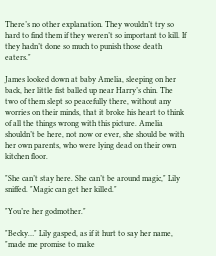There’s no other explanation. They wouldn’t try so hard to find them if they weren’t so important to kill. If they hadn’t done so much to punish those death eaters."

James looked down at baby Amelia, sleeping on her back, her little fist balled up near Harry’s chin. The two of them slept so peacefully there, without any worries on their minds, that it broke his heart to think of all the things wrong with this picture. Amelia shouldn’t be here, not now or ever, she should be with her own parents, who were lying dead on their own kitchen floor.

"She can’t stay here. She can’t be around magic," Lily sniffed. "Magic can get her killed."

"You’re her godmother."

"Becky…" Lily gasped, as if it hurt to say her name, "made me promise to make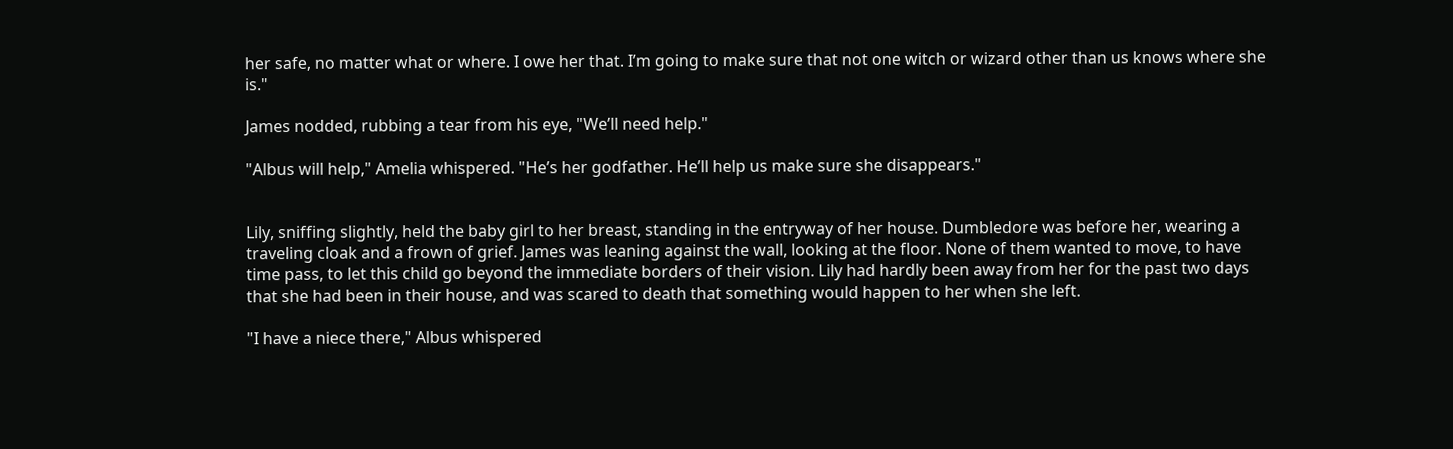her safe, no matter what or where. I owe her that. I’m going to make sure that not one witch or wizard other than us knows where she is."

James nodded, rubbing a tear from his eye, "We’ll need help."

"Albus will help," Amelia whispered. "He’s her godfather. He’ll help us make sure she disappears."


Lily, sniffing slightly, held the baby girl to her breast, standing in the entryway of her house. Dumbledore was before her, wearing a traveling cloak and a frown of grief. James was leaning against the wall, looking at the floor. None of them wanted to move, to have time pass, to let this child go beyond the immediate borders of their vision. Lily had hardly been away from her for the past two days that she had been in their house, and was scared to death that something would happen to her when she left.

"I have a niece there," Albus whispered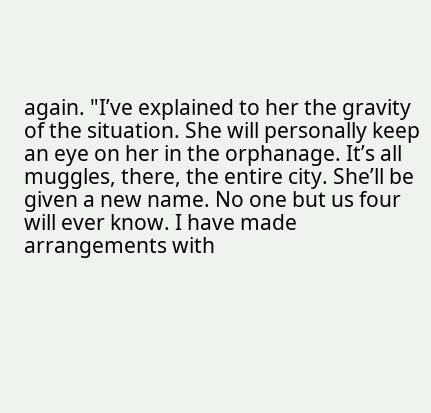again. "I’ve explained to her the gravity of the situation. She will personally keep an eye on her in the orphanage. It’s all muggles, there, the entire city. She’ll be given a new name. No one but us four will ever know. I have made arrangements with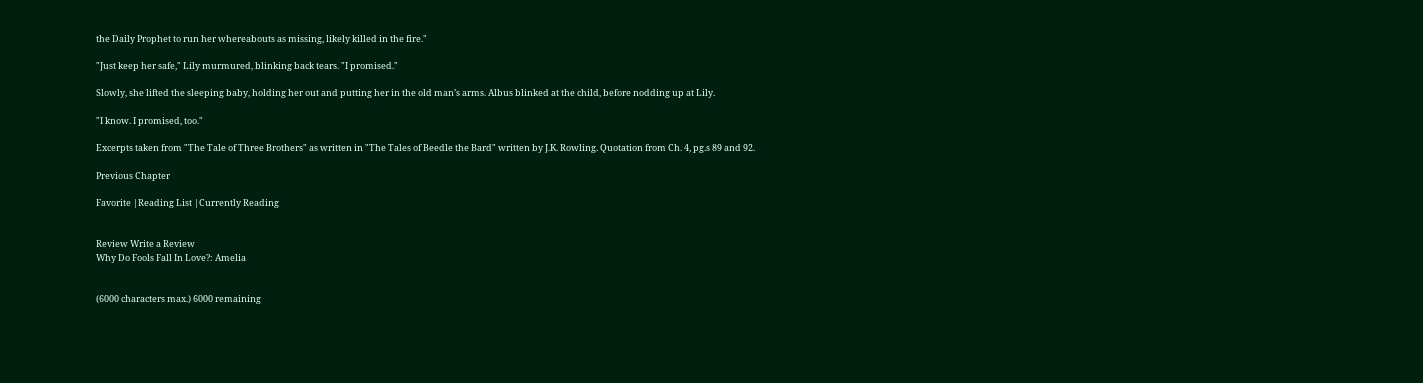the Daily Prophet to run her whereabouts as missing, likely killed in the fire."

"Just keep her safe," Lily murmured, blinking back tears. "I promised."

Slowly, she lifted the sleeping baby, holding her out and putting her in the old man’s arms. Albus blinked at the child, before nodding up at Lily.

"I know. I promised, too."

Excerpts taken from "The Tale of Three Brothers" as written in "The Tales of Beedle the Bard" written by J.K. Rowling. Quotation from Ch. 4, pg.s 89 and 92.

Previous Chapter

Favorite |Reading List |Currently Reading


Review Write a Review
Why Do Fools Fall In Love?: Amelia


(6000 characters max.) 6000 remaining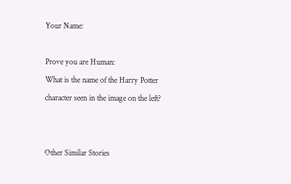Your Name:

Prove you are Human:
What is the name of the Harry Potter character seen in the image on the left?


Other Similar Stories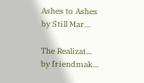Ashes to Ashes
by Still Mar...

The Realizat...
by friendmak...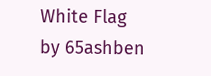White Flag
by 65ashben